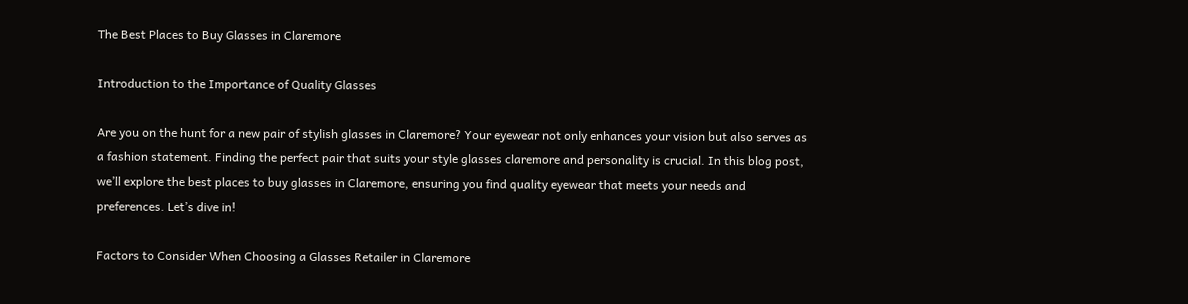The Best Places to Buy Glasses in Claremore

Introduction to the Importance of Quality Glasses

Are you on the hunt for a new pair of stylish glasses in Claremore? Your eyewear not only enhances your vision but also serves as a fashion statement. Finding the perfect pair that suits your style glasses claremore and personality is crucial. In this blog post, we’ll explore the best places to buy glasses in Claremore, ensuring you find quality eyewear that meets your needs and preferences. Let’s dive in!

Factors to Consider When Choosing a Glasses Retailer in Claremore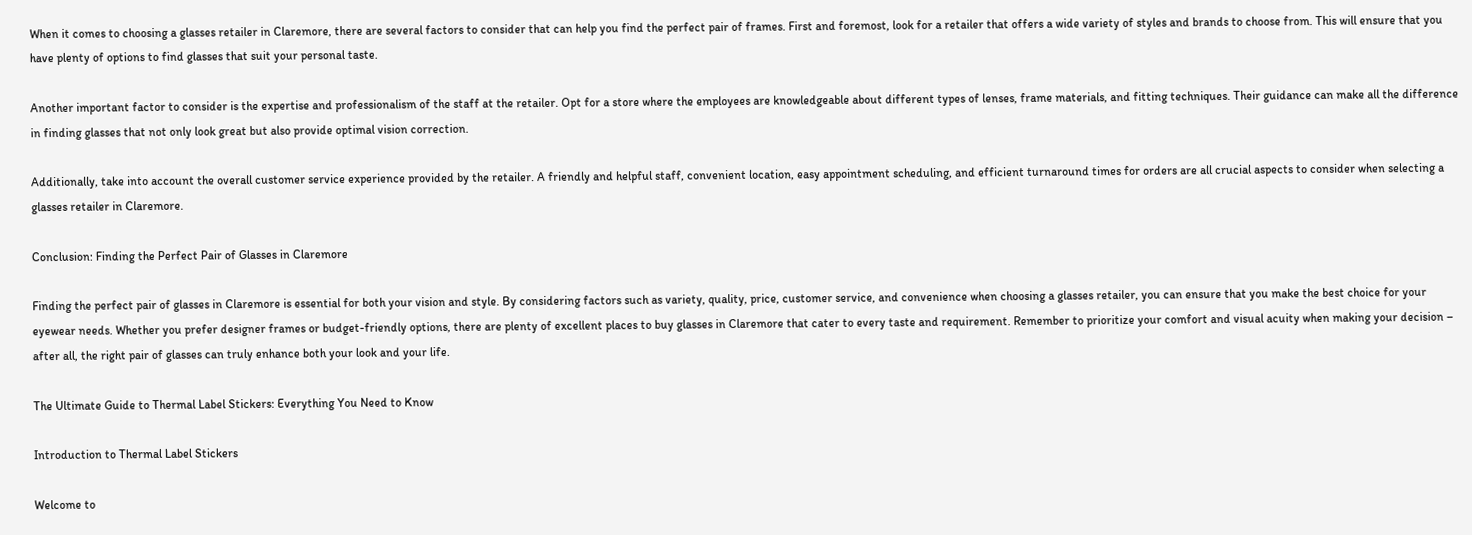When it comes to choosing a glasses retailer in Claremore, there are several factors to consider that can help you find the perfect pair of frames. First and foremost, look for a retailer that offers a wide variety of styles and brands to choose from. This will ensure that you have plenty of options to find glasses that suit your personal taste.

Another important factor to consider is the expertise and professionalism of the staff at the retailer. Opt for a store where the employees are knowledgeable about different types of lenses, frame materials, and fitting techniques. Their guidance can make all the difference in finding glasses that not only look great but also provide optimal vision correction.

Additionally, take into account the overall customer service experience provided by the retailer. A friendly and helpful staff, convenient location, easy appointment scheduling, and efficient turnaround times for orders are all crucial aspects to consider when selecting a glasses retailer in Claremore.

Conclusion: Finding the Perfect Pair of Glasses in Claremore

Finding the perfect pair of glasses in Claremore is essential for both your vision and style. By considering factors such as variety, quality, price, customer service, and convenience when choosing a glasses retailer, you can ensure that you make the best choice for your eyewear needs. Whether you prefer designer frames or budget-friendly options, there are plenty of excellent places to buy glasses in Claremore that cater to every taste and requirement. Remember to prioritize your comfort and visual acuity when making your decision – after all, the right pair of glasses can truly enhance both your look and your life.

The Ultimate Guide to Thermal Label Stickers: Everything You Need to Know

Introduction to Thermal Label Stickers

Welcome to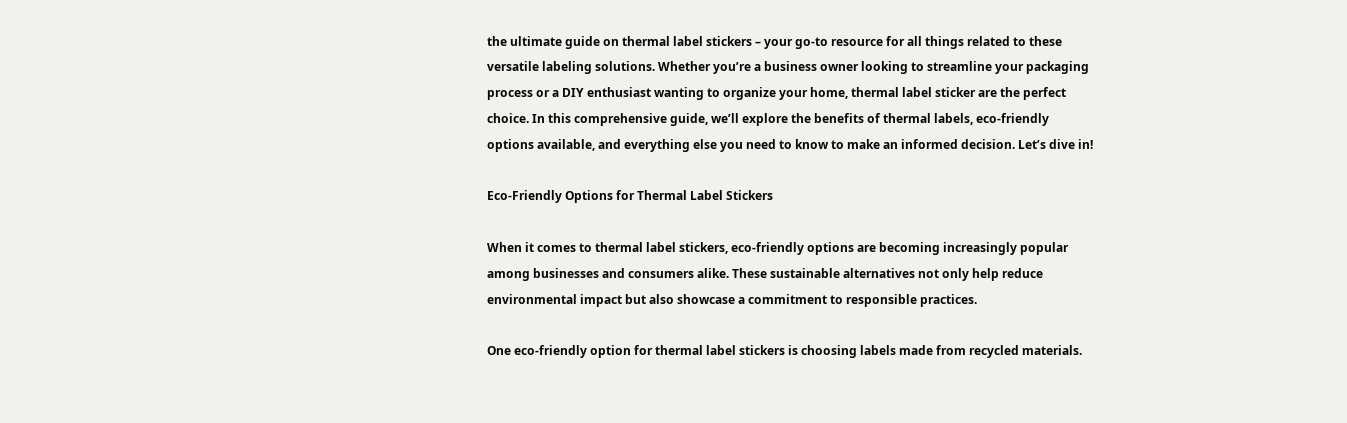the ultimate guide on thermal label stickers – your go-to resource for all things related to these versatile labeling solutions. Whether you’re a business owner looking to streamline your packaging process or a DIY enthusiast wanting to organize your home, thermal label sticker are the perfect choice. In this comprehensive guide, we’ll explore the benefits of thermal labels, eco-friendly options available, and everything else you need to know to make an informed decision. Let’s dive in!

Eco-Friendly Options for Thermal Label Stickers

When it comes to thermal label stickers, eco-friendly options are becoming increasingly popular among businesses and consumers alike. These sustainable alternatives not only help reduce environmental impact but also showcase a commitment to responsible practices.

One eco-friendly option for thermal label stickers is choosing labels made from recycled materials.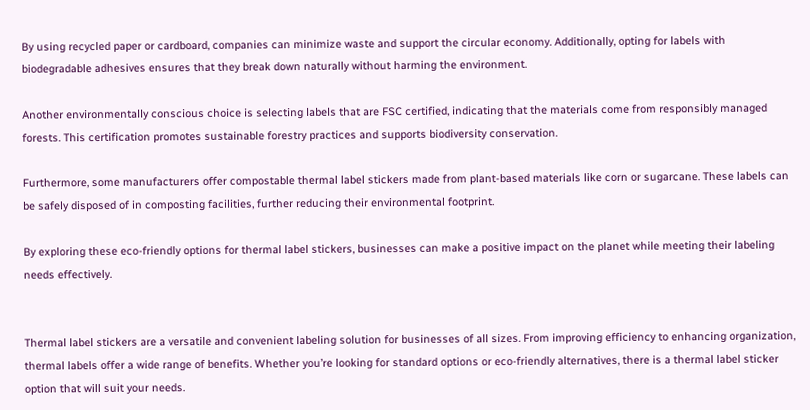By using recycled paper or cardboard, companies can minimize waste and support the circular economy. Additionally, opting for labels with biodegradable adhesives ensures that they break down naturally without harming the environment.

Another environmentally conscious choice is selecting labels that are FSC certified, indicating that the materials come from responsibly managed forests. This certification promotes sustainable forestry practices and supports biodiversity conservation.

Furthermore, some manufacturers offer compostable thermal label stickers made from plant-based materials like corn or sugarcane. These labels can be safely disposed of in composting facilities, further reducing their environmental footprint.

By exploring these eco-friendly options for thermal label stickers, businesses can make a positive impact on the planet while meeting their labeling needs effectively.


Thermal label stickers are a versatile and convenient labeling solution for businesses of all sizes. From improving efficiency to enhancing organization, thermal labels offer a wide range of benefits. Whether you’re looking for standard options or eco-friendly alternatives, there is a thermal label sticker option that will suit your needs.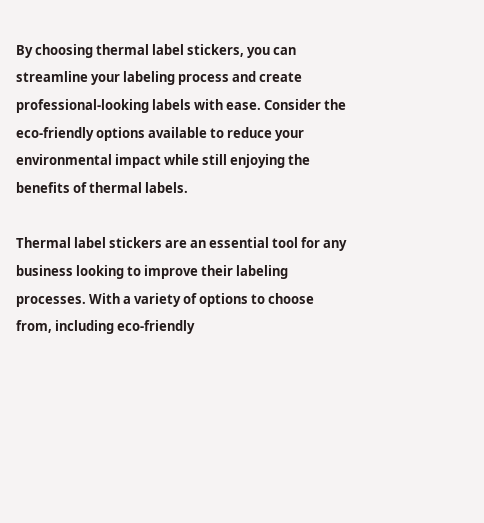By choosing thermal label stickers, you can streamline your labeling process and create professional-looking labels with ease. Consider the eco-friendly options available to reduce your environmental impact while still enjoying the benefits of thermal labels.

Thermal label stickers are an essential tool for any business looking to improve their labeling processes. With a variety of options to choose from, including eco-friendly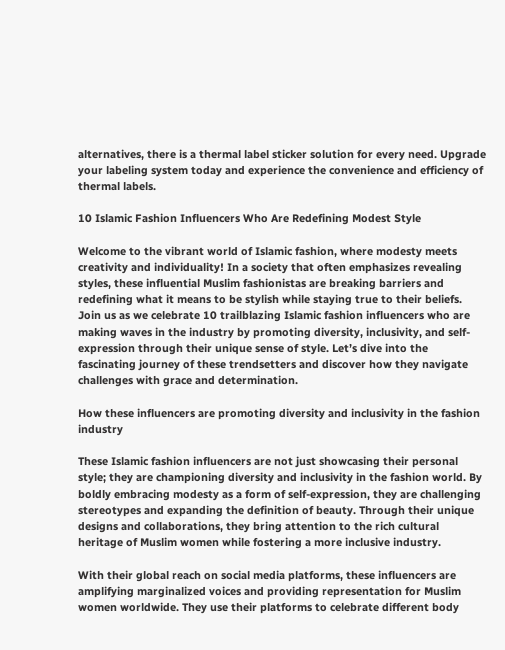alternatives, there is a thermal label sticker solution for every need. Upgrade your labeling system today and experience the convenience and efficiency of thermal labels.

10 Islamic Fashion Influencers Who Are Redefining Modest Style

Welcome to the vibrant world of Islamic fashion, where modesty meets creativity and individuality! In a society that often emphasizes revealing styles, these influential Muslim fashionistas are breaking barriers and redefining what it means to be stylish while staying true to their beliefs. Join us as we celebrate 10 trailblazing Islamic fashion influencers who are making waves in the industry by promoting diversity, inclusivity, and self-expression through their unique sense of style. Let’s dive into the fascinating journey of these trendsetters and discover how they navigate challenges with grace and determination.

How these influencers are promoting diversity and inclusivity in the fashion industry

These Islamic fashion influencers are not just showcasing their personal style; they are championing diversity and inclusivity in the fashion world. By boldly embracing modesty as a form of self-expression, they are challenging stereotypes and expanding the definition of beauty. Through their unique designs and collaborations, they bring attention to the rich cultural heritage of Muslim women while fostering a more inclusive industry.

With their global reach on social media platforms, these influencers are amplifying marginalized voices and providing representation for Muslim women worldwide. They use their platforms to celebrate different body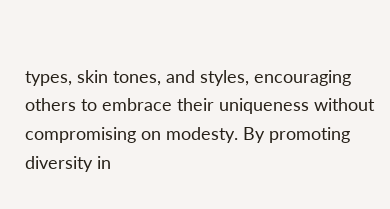types, skin tones, and styles, encouraging others to embrace their uniqueness without compromising on modesty. By promoting diversity in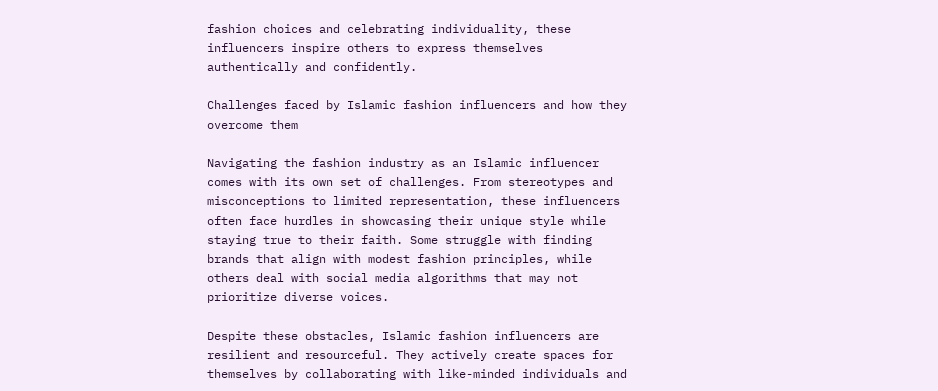fashion choices and celebrating individuality, these influencers inspire others to express themselves authentically and confidently.

Challenges faced by Islamic fashion influencers and how they overcome them

Navigating the fashion industry as an Islamic influencer comes with its own set of challenges. From stereotypes and misconceptions to limited representation, these influencers often face hurdles in showcasing their unique style while staying true to their faith. Some struggle with finding brands that align with modest fashion principles, while others deal with social media algorithms that may not prioritize diverse voices.

Despite these obstacles, Islamic fashion influencers are resilient and resourceful. They actively create spaces for themselves by collaborating with like-minded individuals and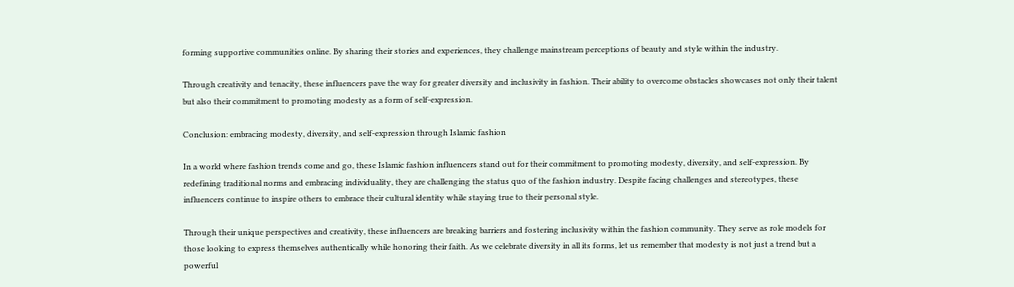forming supportive communities online. By sharing their stories and experiences, they challenge mainstream perceptions of beauty and style within the industry.

Through creativity and tenacity, these influencers pave the way for greater diversity and inclusivity in fashion. Their ability to overcome obstacles showcases not only their talent but also their commitment to promoting modesty as a form of self-expression.

Conclusion: embracing modesty, diversity, and self-expression through Islamic fashion

In a world where fashion trends come and go, these Islamic fashion influencers stand out for their commitment to promoting modesty, diversity, and self-expression. By redefining traditional norms and embracing individuality, they are challenging the status quo of the fashion industry. Despite facing challenges and stereotypes, these influencers continue to inspire others to embrace their cultural identity while staying true to their personal style.

Through their unique perspectives and creativity, these influencers are breaking barriers and fostering inclusivity within the fashion community. They serve as role models for those looking to express themselves authentically while honoring their faith. As we celebrate diversity in all its forms, let us remember that modesty is not just a trend but a powerful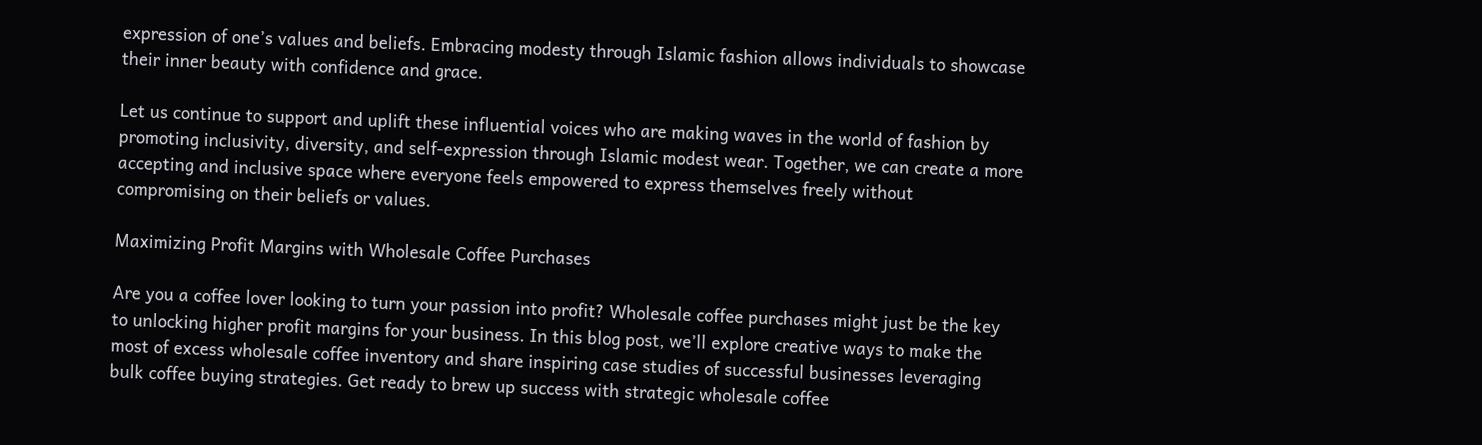expression of one’s values and beliefs. Embracing modesty through Islamic fashion allows individuals to showcase their inner beauty with confidence and grace.

Let us continue to support and uplift these influential voices who are making waves in the world of fashion by promoting inclusivity, diversity, and self-expression through Islamic modest wear. Together, we can create a more accepting and inclusive space where everyone feels empowered to express themselves freely without compromising on their beliefs or values.

Maximizing Profit Margins with Wholesale Coffee Purchases

Are you a coffee lover looking to turn your passion into profit? Wholesale coffee purchases might just be the key to unlocking higher profit margins for your business. In this blog post, we’ll explore creative ways to make the most of excess wholesale coffee inventory and share inspiring case studies of successful businesses leveraging bulk coffee buying strategies. Get ready to brew up success with strategic wholesale coffee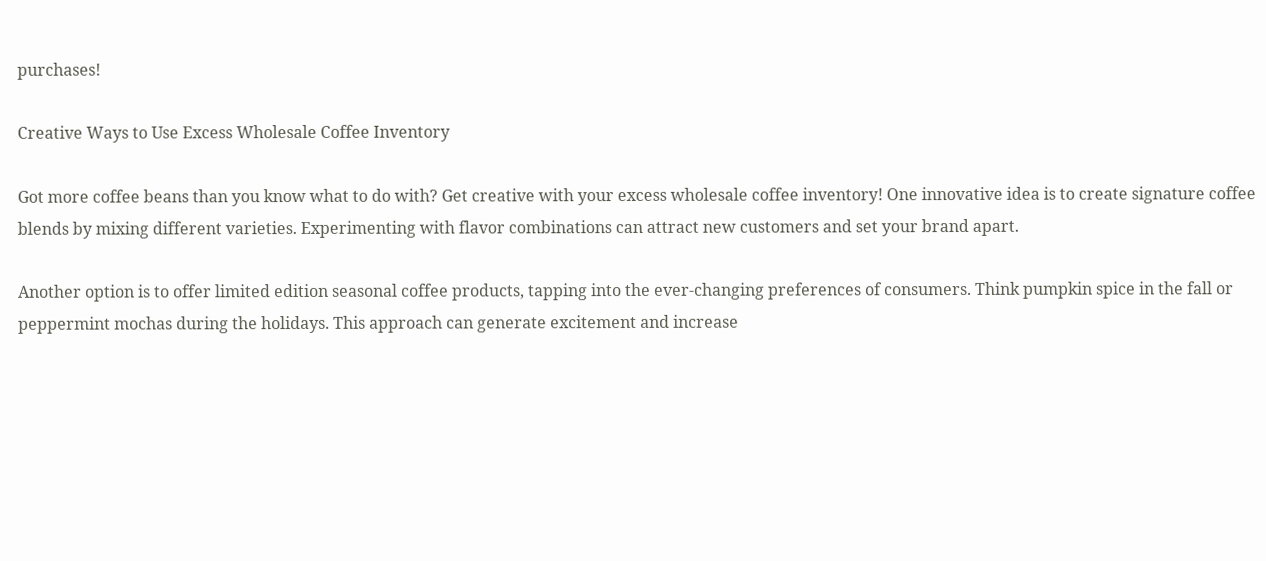purchases!

Creative Ways to Use Excess Wholesale Coffee Inventory

Got more coffee beans than you know what to do with? Get creative with your excess wholesale coffee inventory! One innovative idea is to create signature coffee blends by mixing different varieties. Experimenting with flavor combinations can attract new customers and set your brand apart.

Another option is to offer limited edition seasonal coffee products, tapping into the ever-changing preferences of consumers. Think pumpkin spice in the fall or peppermint mochas during the holidays. This approach can generate excitement and increase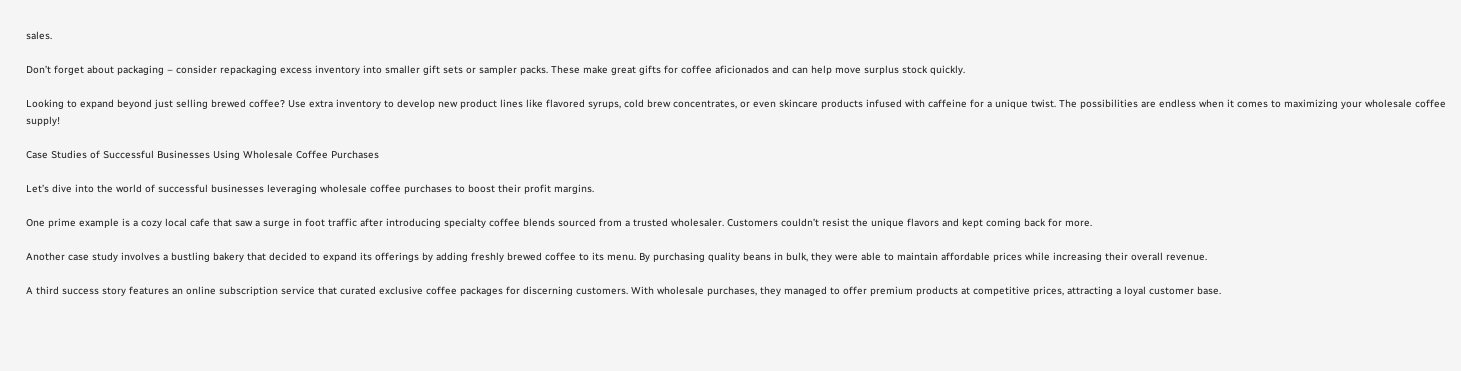sales.

Don’t forget about packaging – consider repackaging excess inventory into smaller gift sets or sampler packs. These make great gifts for coffee aficionados and can help move surplus stock quickly.

Looking to expand beyond just selling brewed coffee? Use extra inventory to develop new product lines like flavored syrups, cold brew concentrates, or even skincare products infused with caffeine for a unique twist. The possibilities are endless when it comes to maximizing your wholesale coffee supply!

Case Studies of Successful Businesses Using Wholesale Coffee Purchases

Let’s dive into the world of successful businesses leveraging wholesale coffee purchases to boost their profit margins.

One prime example is a cozy local cafe that saw a surge in foot traffic after introducing specialty coffee blends sourced from a trusted wholesaler. Customers couldn’t resist the unique flavors and kept coming back for more.

Another case study involves a bustling bakery that decided to expand its offerings by adding freshly brewed coffee to its menu. By purchasing quality beans in bulk, they were able to maintain affordable prices while increasing their overall revenue.

A third success story features an online subscription service that curated exclusive coffee packages for discerning customers. With wholesale purchases, they managed to offer premium products at competitive prices, attracting a loyal customer base.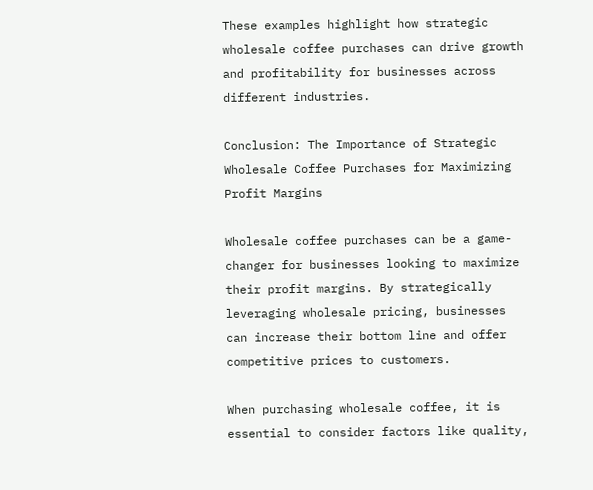These examples highlight how strategic wholesale coffee purchases can drive growth and profitability for businesses across different industries.

Conclusion: The Importance of Strategic Wholesale Coffee Purchases for Maximizing Profit Margins

Wholesale coffee purchases can be a game-changer for businesses looking to maximize their profit margins. By strategically leveraging wholesale pricing, businesses can increase their bottom line and offer competitive prices to customers.

When purchasing wholesale coffee, it is essential to consider factors like quality,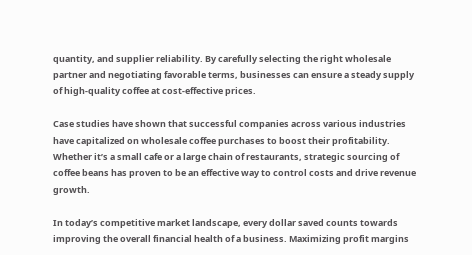quantity, and supplier reliability. By carefully selecting the right wholesale partner and negotiating favorable terms, businesses can ensure a steady supply of high-quality coffee at cost-effective prices.

Case studies have shown that successful companies across various industries have capitalized on wholesale coffee purchases to boost their profitability. Whether it’s a small cafe or a large chain of restaurants, strategic sourcing of coffee beans has proven to be an effective way to control costs and drive revenue growth.

In today’s competitive market landscape, every dollar saved counts towards improving the overall financial health of a business. Maximizing profit margins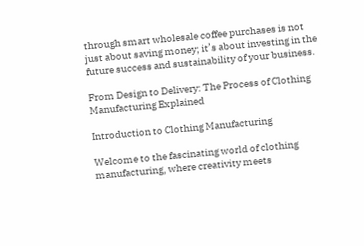through smart wholesale coffee purchases is not just about saving money; it’s about investing in the future success and sustainability of your business.

From Design to Delivery: The Process of Clothing Manufacturing Explained

Introduction to Clothing Manufacturing

Welcome to the fascinating world of clothing manufacturing, where creativity meets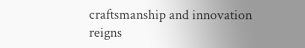craftsmanship and innovation reigns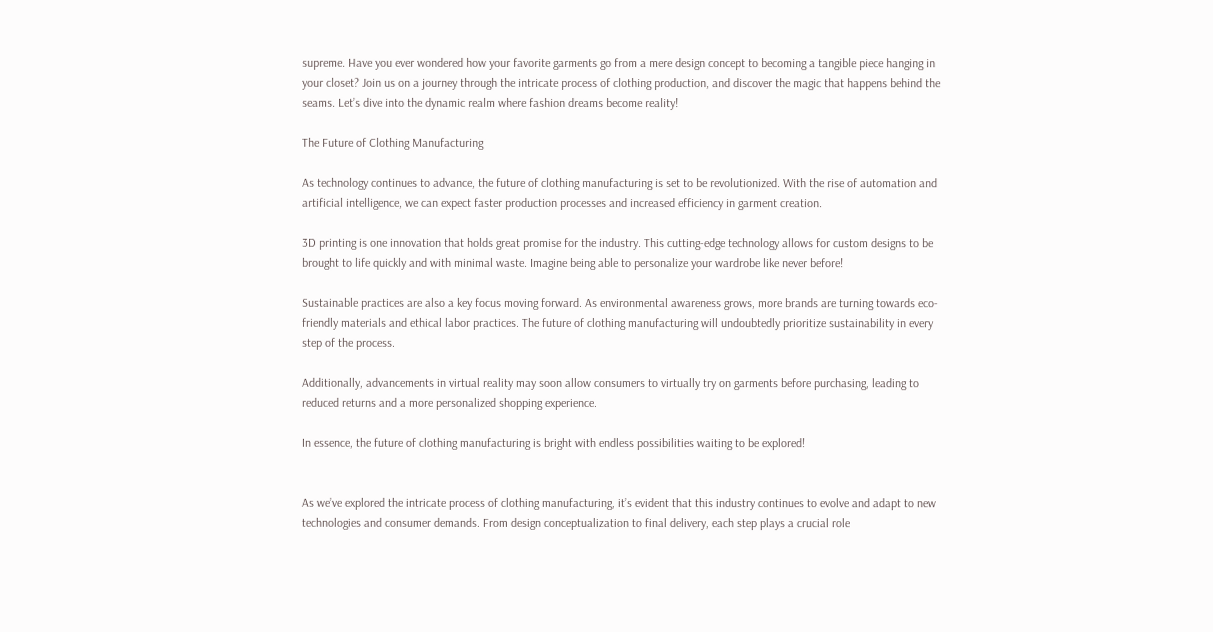supreme. Have you ever wondered how your favorite garments go from a mere design concept to becoming a tangible piece hanging in your closet? Join us on a journey through the intricate process of clothing production, and discover the magic that happens behind the seams. Let’s dive into the dynamic realm where fashion dreams become reality!

The Future of Clothing Manufacturing

As technology continues to advance, the future of clothing manufacturing is set to be revolutionized. With the rise of automation and artificial intelligence, we can expect faster production processes and increased efficiency in garment creation.

3D printing is one innovation that holds great promise for the industry. This cutting-edge technology allows for custom designs to be brought to life quickly and with minimal waste. Imagine being able to personalize your wardrobe like never before!

Sustainable practices are also a key focus moving forward. As environmental awareness grows, more brands are turning towards eco-friendly materials and ethical labor practices. The future of clothing manufacturing will undoubtedly prioritize sustainability in every step of the process.

Additionally, advancements in virtual reality may soon allow consumers to virtually try on garments before purchasing, leading to reduced returns and a more personalized shopping experience.

In essence, the future of clothing manufacturing is bright with endless possibilities waiting to be explored!


As we’ve explored the intricate process of clothing manufacturing, it’s evident that this industry continues to evolve and adapt to new technologies and consumer demands. From design conceptualization to final delivery, each step plays a crucial role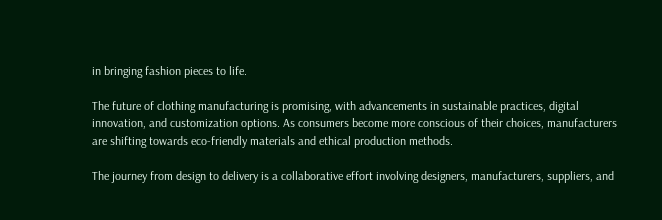in bringing fashion pieces to life.

The future of clothing manufacturing is promising, with advancements in sustainable practices, digital innovation, and customization options. As consumers become more conscious of their choices, manufacturers are shifting towards eco-friendly materials and ethical production methods.

The journey from design to delivery is a collaborative effort involving designers, manufacturers, suppliers, and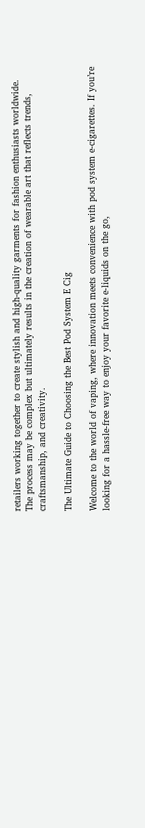retailers working together to create stylish and high-quality garments for fashion enthusiasts worldwide. The process may be complex but ultimately results in the creation of wearable art that reflects trends, craftsmanship, and creativity.

The Ultimate Guide to Choosing the Best Pod System E Cig

Welcome to the world of vaping, where innovation meets convenience with pod system e-cigarettes. If you’re looking for a hassle-free way to enjoy your favorite e-liquids on the go,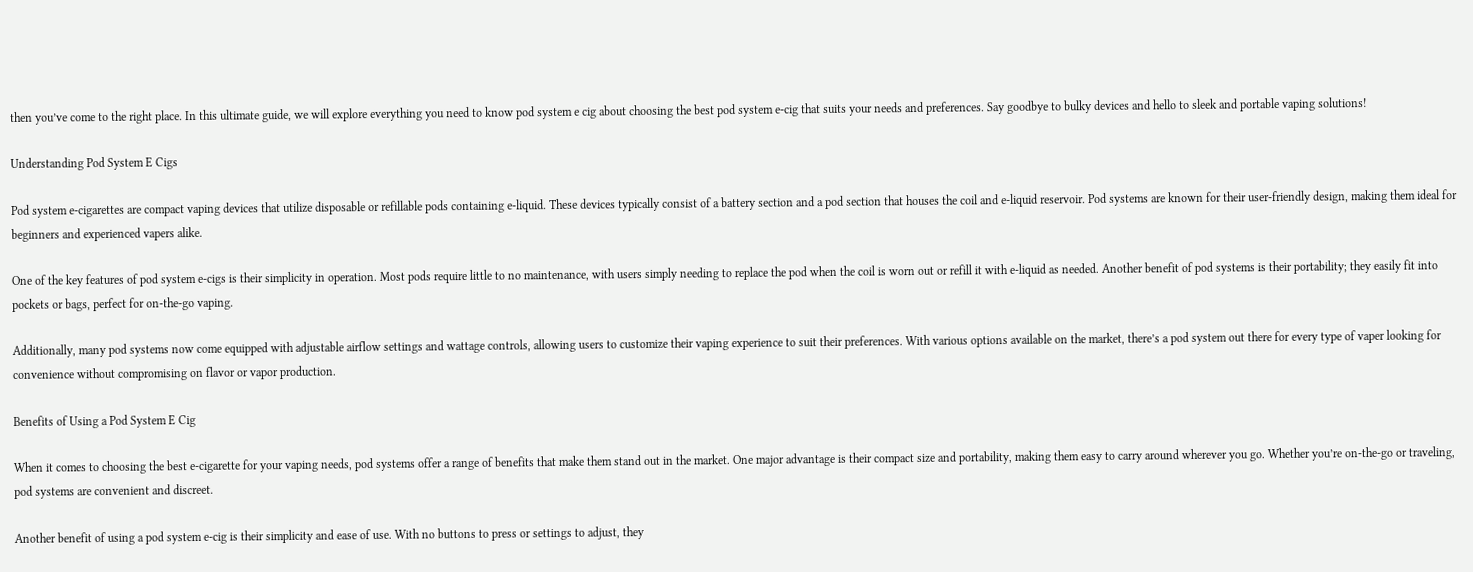then you’ve come to the right place. In this ultimate guide, we will explore everything you need to know pod system e cig about choosing the best pod system e-cig that suits your needs and preferences. Say goodbye to bulky devices and hello to sleek and portable vaping solutions!

Understanding Pod System E Cigs

Pod system e-cigarettes are compact vaping devices that utilize disposable or refillable pods containing e-liquid. These devices typically consist of a battery section and a pod section that houses the coil and e-liquid reservoir. Pod systems are known for their user-friendly design, making them ideal for beginners and experienced vapers alike.

One of the key features of pod system e-cigs is their simplicity in operation. Most pods require little to no maintenance, with users simply needing to replace the pod when the coil is worn out or refill it with e-liquid as needed. Another benefit of pod systems is their portability; they easily fit into pockets or bags, perfect for on-the-go vaping.

Additionally, many pod systems now come equipped with adjustable airflow settings and wattage controls, allowing users to customize their vaping experience to suit their preferences. With various options available on the market, there’s a pod system out there for every type of vaper looking for convenience without compromising on flavor or vapor production.

Benefits of Using a Pod System E Cig

When it comes to choosing the best e-cigarette for your vaping needs, pod systems offer a range of benefits that make them stand out in the market. One major advantage is their compact size and portability, making them easy to carry around wherever you go. Whether you’re on-the-go or traveling, pod systems are convenient and discreet.

Another benefit of using a pod system e-cig is their simplicity and ease of use. With no buttons to press or settings to adjust, they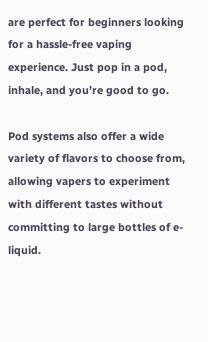are perfect for beginners looking for a hassle-free vaping experience. Just pop in a pod, inhale, and you’re good to go.

Pod systems also offer a wide variety of flavors to choose from, allowing vapers to experiment with different tastes without committing to large bottles of e-liquid.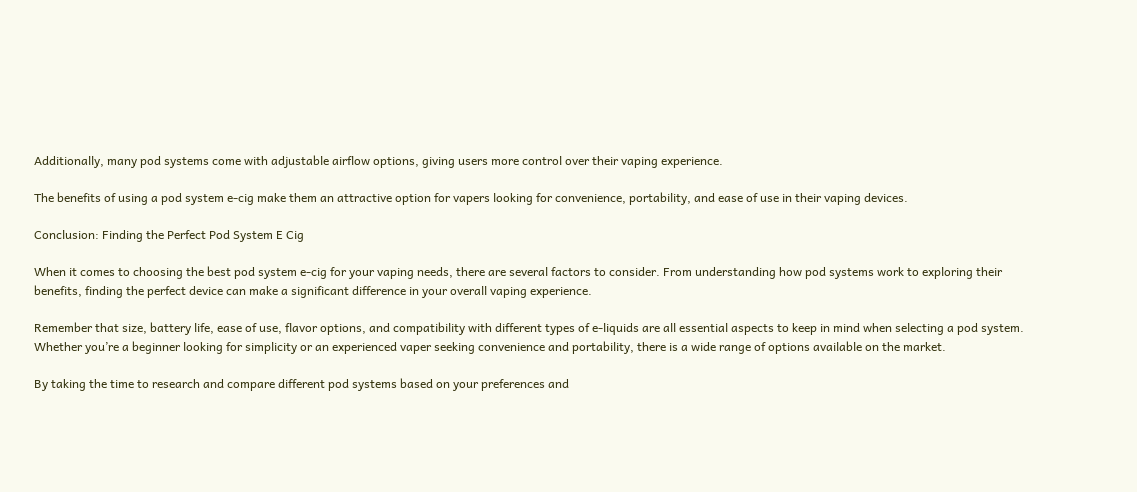Additionally, many pod systems come with adjustable airflow options, giving users more control over their vaping experience.

The benefits of using a pod system e-cig make them an attractive option for vapers looking for convenience, portability, and ease of use in their vaping devices.

Conclusion: Finding the Perfect Pod System E Cig

When it comes to choosing the best pod system e-cig for your vaping needs, there are several factors to consider. From understanding how pod systems work to exploring their benefits, finding the perfect device can make a significant difference in your overall vaping experience.

Remember that size, battery life, ease of use, flavor options, and compatibility with different types of e-liquids are all essential aspects to keep in mind when selecting a pod system. Whether you’re a beginner looking for simplicity or an experienced vaper seeking convenience and portability, there is a wide range of options available on the market.

By taking the time to research and compare different pod systems based on your preferences and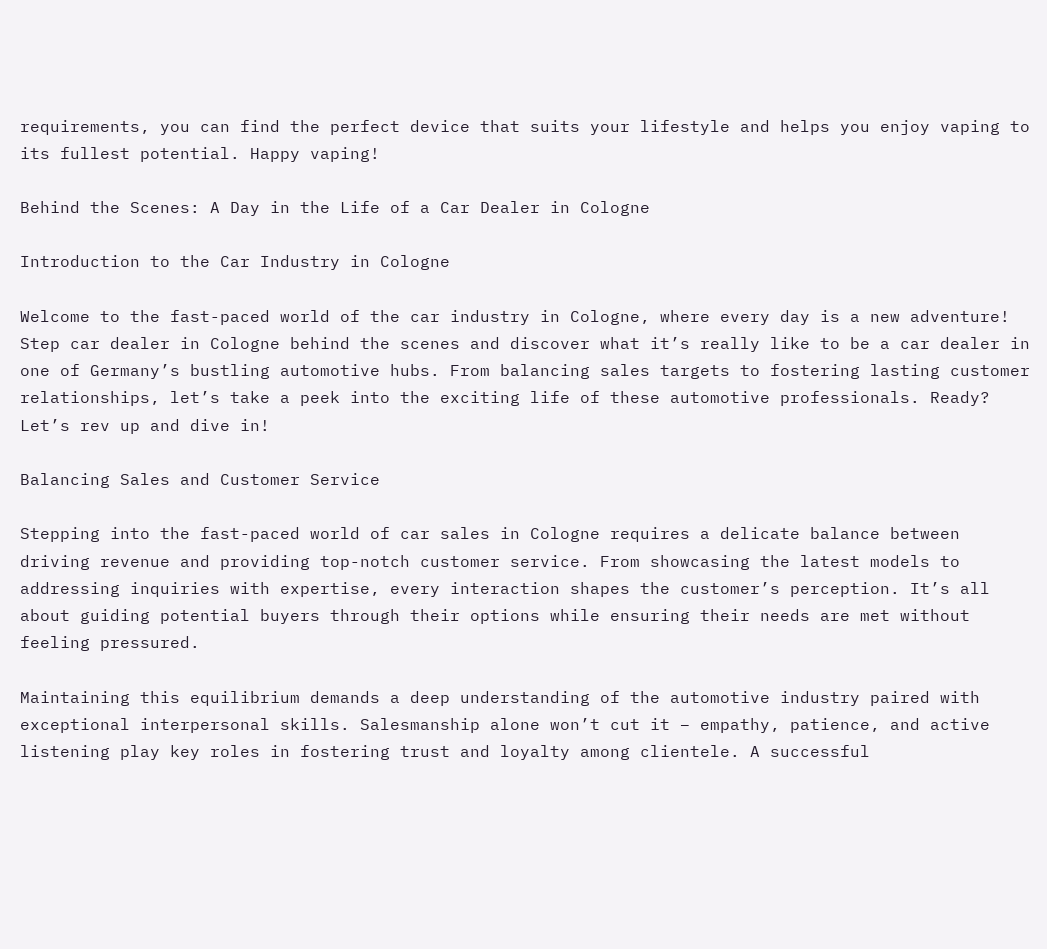requirements, you can find the perfect device that suits your lifestyle and helps you enjoy vaping to its fullest potential. Happy vaping!

Behind the Scenes: A Day in the Life of a Car Dealer in Cologne

Introduction to the Car Industry in Cologne

Welcome to the fast-paced world of the car industry in Cologne, where every day is a new adventure! Step car dealer in Cologne behind the scenes and discover what it’s really like to be a car dealer in one of Germany’s bustling automotive hubs. From balancing sales targets to fostering lasting customer relationships, let’s take a peek into the exciting life of these automotive professionals. Ready? Let’s rev up and dive in!

Balancing Sales and Customer Service

Stepping into the fast-paced world of car sales in Cologne requires a delicate balance between driving revenue and providing top-notch customer service. From showcasing the latest models to addressing inquiries with expertise, every interaction shapes the customer’s perception. It’s all about guiding potential buyers through their options while ensuring their needs are met without feeling pressured.

Maintaining this equilibrium demands a deep understanding of the automotive industry paired with exceptional interpersonal skills. Salesmanship alone won’t cut it – empathy, patience, and active listening play key roles in fostering trust and loyalty among clientele. A successful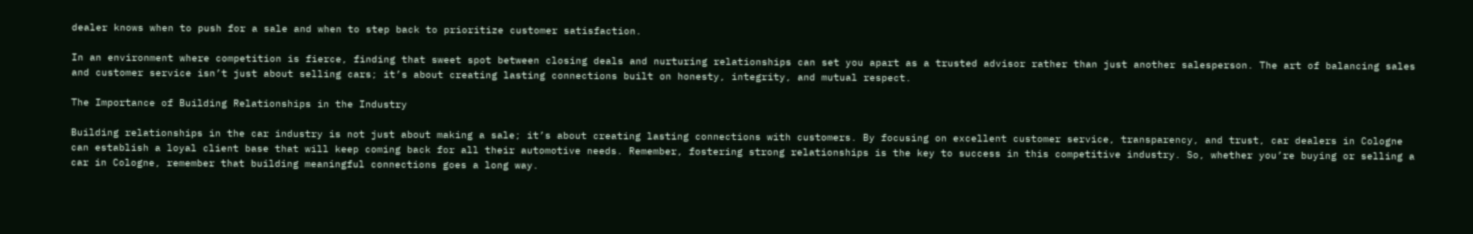dealer knows when to push for a sale and when to step back to prioritize customer satisfaction.

In an environment where competition is fierce, finding that sweet spot between closing deals and nurturing relationships can set you apart as a trusted advisor rather than just another salesperson. The art of balancing sales and customer service isn’t just about selling cars; it’s about creating lasting connections built on honesty, integrity, and mutual respect.

The Importance of Building Relationships in the Industry

Building relationships in the car industry is not just about making a sale; it’s about creating lasting connections with customers. By focusing on excellent customer service, transparency, and trust, car dealers in Cologne can establish a loyal client base that will keep coming back for all their automotive needs. Remember, fostering strong relationships is the key to success in this competitive industry. So, whether you’re buying or selling a car in Cologne, remember that building meaningful connections goes a long way.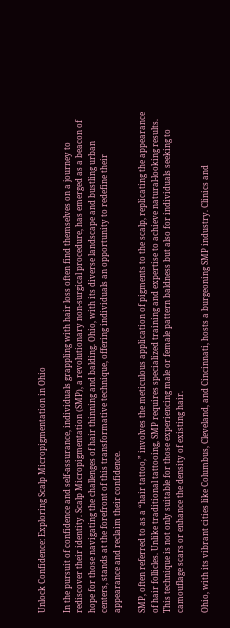Unlock Confidence: Exploring Scalp Micropigmentation in Ohio

In the pursuit of confidence and self-assurance, individuals grappling with hair loss often find themselves on a journey to rediscover their identity. Scalp Micropigmentation (SMP), a revolutionary non-surgical procedure, has emerged as a beacon of hope for those navigating the challenges of hair thinning and balding. Ohio, with its diverse landscape and bustling urban centers, stands at the forefront of this transformative technique, offering individuals an opportunity to redefine their appearance and reclaim their confidence.

SMP, often referred to as a “hair tattoo,” involves the meticulous application of pigments to the scalp, replicating the appearance of hair follicles. Unlike traditional tattooing, SMP requires specialized training and expertise to achieve natural-looking results. This technique is not only suitable for those experiencing male or female pattern baldness but also for individuals seeking to camouflage scars or enhance the density of existing hair.

Ohio, with its vibrant cities like Columbus, Cleveland, and Cincinnati, hosts a burgeoning SMP industry. Clinics and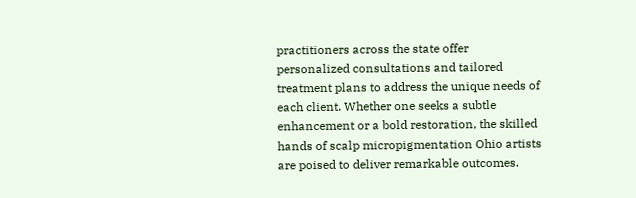practitioners across the state offer personalized consultations and tailored treatment plans to address the unique needs of each client. Whether one seeks a subtle enhancement or a bold restoration, the skilled hands of scalp micropigmentation Ohio artists are poised to deliver remarkable outcomes.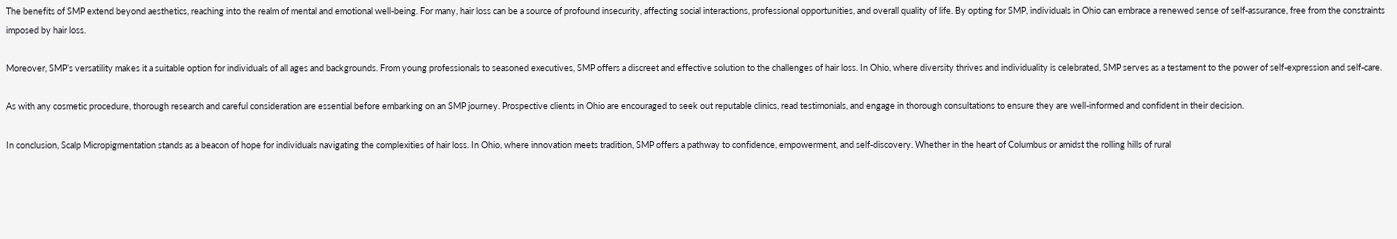The benefits of SMP extend beyond aesthetics, reaching into the realm of mental and emotional well-being. For many, hair loss can be a source of profound insecurity, affecting social interactions, professional opportunities, and overall quality of life. By opting for SMP, individuals in Ohio can embrace a renewed sense of self-assurance, free from the constraints imposed by hair loss.

Moreover, SMP’s versatility makes it a suitable option for individuals of all ages and backgrounds. From young professionals to seasoned executives, SMP offers a discreet and effective solution to the challenges of hair loss. In Ohio, where diversity thrives and individuality is celebrated, SMP serves as a testament to the power of self-expression and self-care.

As with any cosmetic procedure, thorough research and careful consideration are essential before embarking on an SMP journey. Prospective clients in Ohio are encouraged to seek out reputable clinics, read testimonials, and engage in thorough consultations to ensure they are well-informed and confident in their decision.

In conclusion, Scalp Micropigmentation stands as a beacon of hope for individuals navigating the complexities of hair loss. In Ohio, where innovation meets tradition, SMP offers a pathway to confidence, empowerment, and self-discovery. Whether in the heart of Columbus or amidst the rolling hills of rural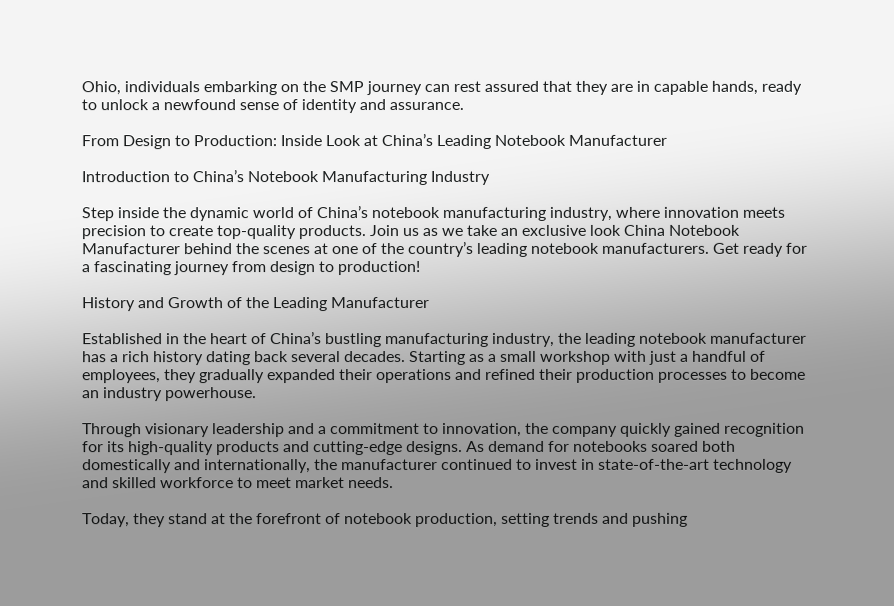Ohio, individuals embarking on the SMP journey can rest assured that they are in capable hands, ready to unlock a newfound sense of identity and assurance.

From Design to Production: Inside Look at China’s Leading Notebook Manufacturer

Introduction to China’s Notebook Manufacturing Industry

Step inside the dynamic world of China’s notebook manufacturing industry, where innovation meets precision to create top-quality products. Join us as we take an exclusive look China Notebook Manufacturer behind the scenes at one of the country’s leading notebook manufacturers. Get ready for a fascinating journey from design to production!

History and Growth of the Leading Manufacturer

Established in the heart of China’s bustling manufacturing industry, the leading notebook manufacturer has a rich history dating back several decades. Starting as a small workshop with just a handful of employees, they gradually expanded their operations and refined their production processes to become an industry powerhouse.

Through visionary leadership and a commitment to innovation, the company quickly gained recognition for its high-quality products and cutting-edge designs. As demand for notebooks soared both domestically and internationally, the manufacturer continued to invest in state-of-the-art technology and skilled workforce to meet market needs.

Today, they stand at the forefront of notebook production, setting trends and pushing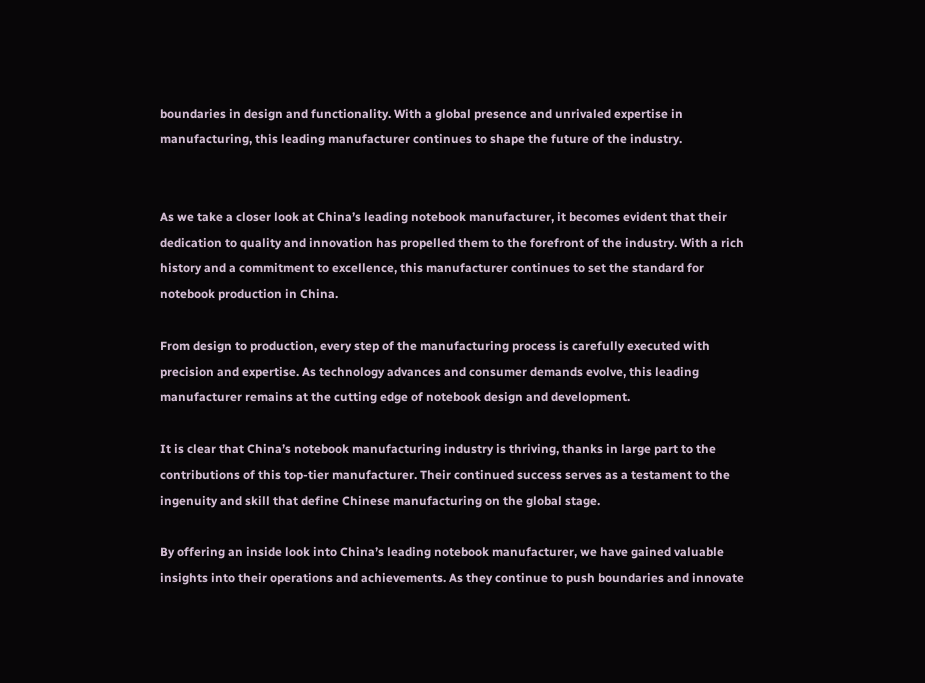boundaries in design and functionality. With a global presence and unrivaled expertise in manufacturing, this leading manufacturer continues to shape the future of the industry.


As we take a closer look at China’s leading notebook manufacturer, it becomes evident that their dedication to quality and innovation has propelled them to the forefront of the industry. With a rich history and a commitment to excellence, this manufacturer continues to set the standard for notebook production in China.

From design to production, every step of the manufacturing process is carefully executed with precision and expertise. As technology advances and consumer demands evolve, this leading manufacturer remains at the cutting edge of notebook design and development.

It is clear that China’s notebook manufacturing industry is thriving, thanks in large part to the contributions of this top-tier manufacturer. Their continued success serves as a testament to the ingenuity and skill that define Chinese manufacturing on the global stage.

By offering an inside look into China’s leading notebook manufacturer, we have gained valuable insights into their operations and achievements. As they continue to push boundaries and innovate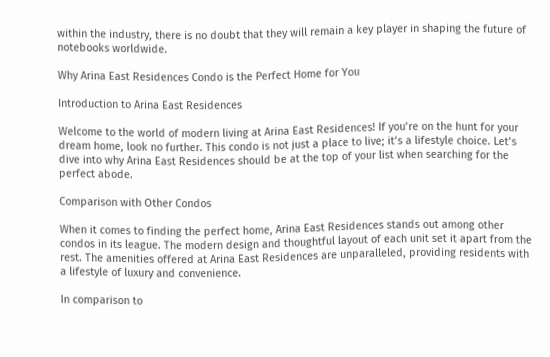within the industry, there is no doubt that they will remain a key player in shaping the future of notebooks worldwide.

Why Arina East Residences Condo is the Perfect Home for You

Introduction to Arina East Residences

Welcome to the world of modern living at Arina East Residences! If you’re on the hunt for your dream home, look no further. This condo is not just a place to live; it’s a lifestyle choice. Let’s dive into why Arina East Residences should be at the top of your list when searching for the perfect abode.

Comparison with Other Condos

When it comes to finding the perfect home, Arina East Residences stands out among other condos in its league. The modern design and thoughtful layout of each unit set it apart from the rest. The amenities offered at Arina East Residences are unparalleled, providing residents with a lifestyle of luxury and convenience.

In comparison to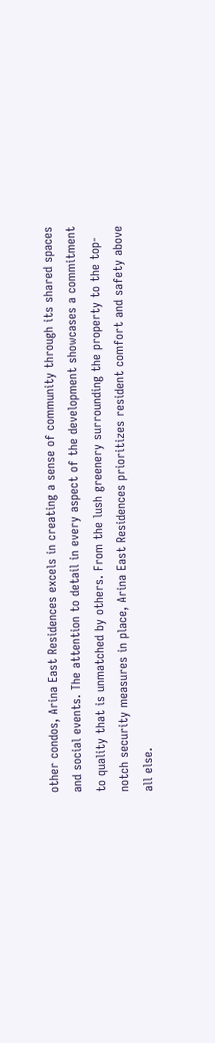other condos, Arina East Residences excels in creating a sense of community through its shared spaces and social events. The attention to detail in every aspect of the development showcases a commitment to quality that is unmatched by others. From the lush greenery surrounding the property to the top-notch security measures in place, Arina East Residences prioritizes resident comfort and safety above all else.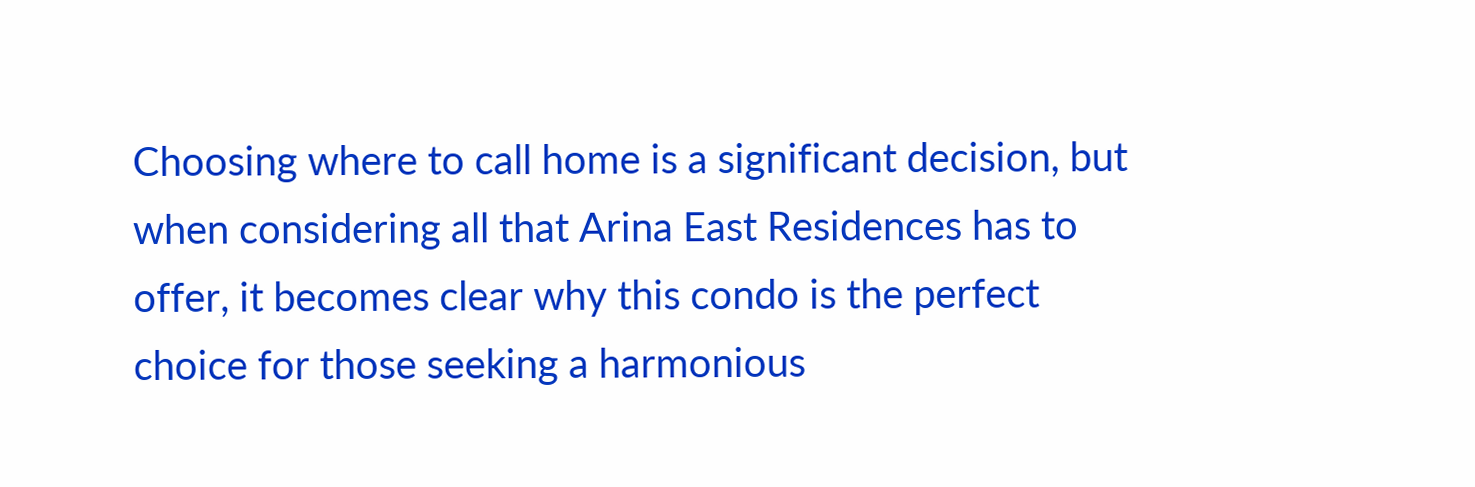Choosing where to call home is a significant decision, but when considering all that Arina East Residences has to offer, it becomes clear why this condo is the perfect choice for those seeking a harmonious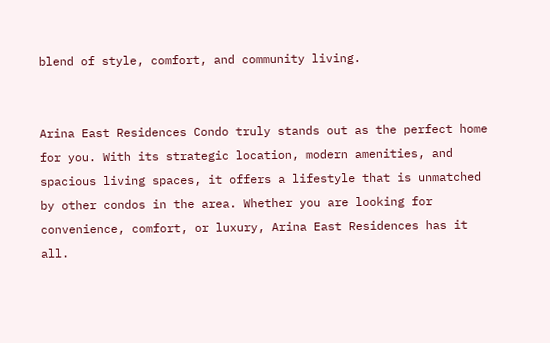blend of style, comfort, and community living.


Arina East Residences Condo truly stands out as the perfect home for you. With its strategic location, modern amenities, and spacious living spaces, it offers a lifestyle that is unmatched by other condos in the area. Whether you are looking for convenience, comfort, or luxury, Arina East Residences has it all.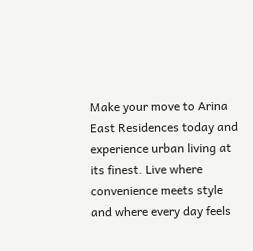Make your move to Arina East Residences today and experience urban living at its finest. Live where convenience meets style and where every day feels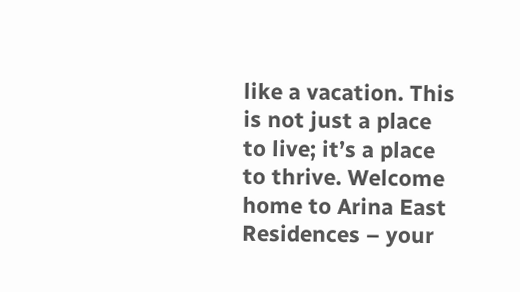like a vacation. This is not just a place to live; it’s a place to thrive. Welcome home to Arina East Residences – your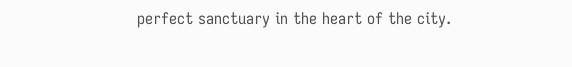perfect sanctuary in the heart of the city.